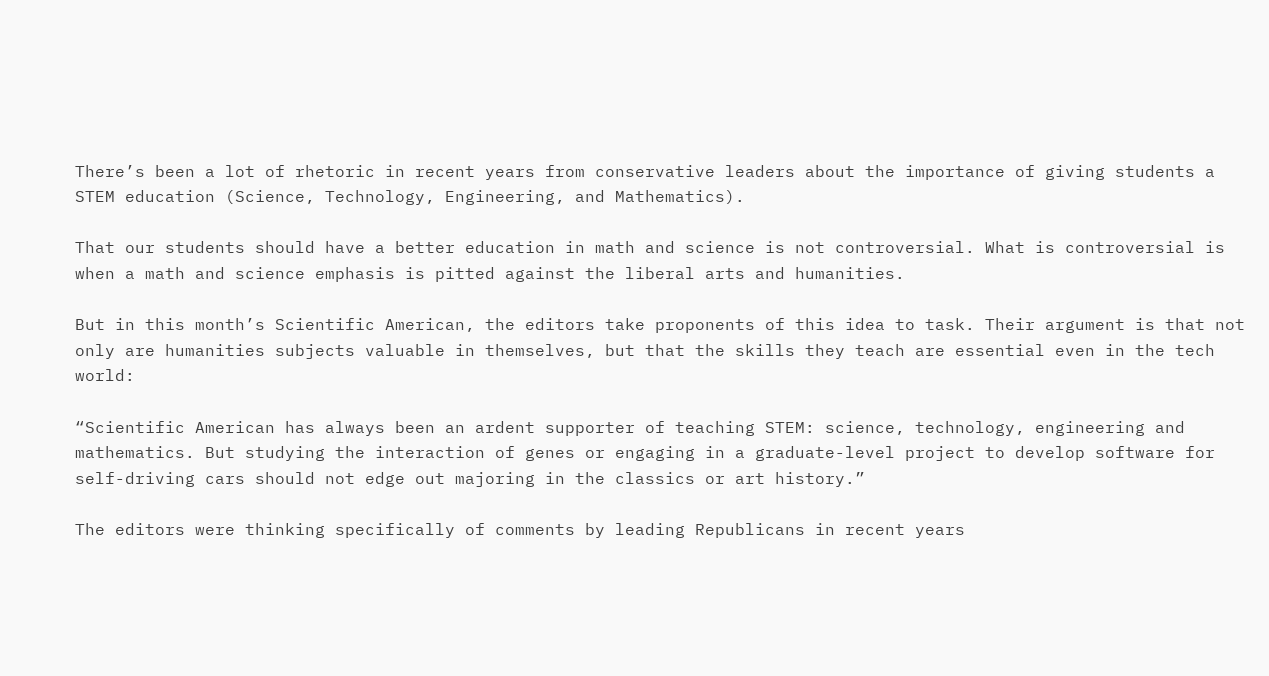There’s been a lot of rhetoric in recent years from conservative leaders about the importance of giving students a STEM education (Science, Technology, Engineering, and Mathematics).

That our students should have a better education in math and science is not controversial. What is controversial is when a math and science emphasis is pitted against the liberal arts and humanities.

But in this month’s Scientific American, the editors take proponents of this idea to task. Their argument is that not only are humanities subjects valuable in themselves, but that the skills they teach are essential even in the tech world:

“Scientific American has always been an ardent supporter of teaching STEM: science, technology, engineering and mathematics. But studying the interaction of genes or engaging in a graduate-level project to develop software for self-driving cars should not edge out majoring in the classics or art history.”

The editors were thinking specifically of comments by leading Republicans in recent years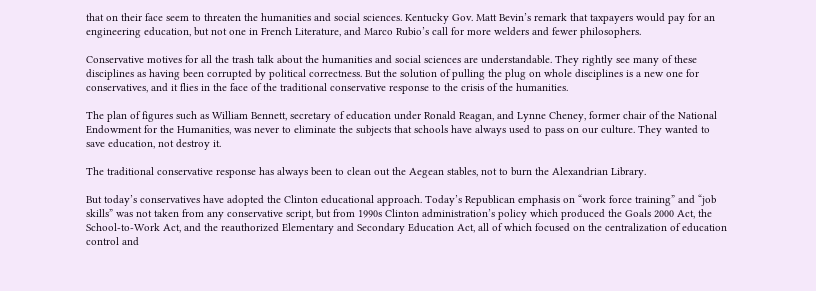that on their face seem to threaten the humanities and social sciences. Kentucky Gov. Matt Bevin’s remark that taxpayers would pay for an engineering education, but not one in French Literature, and Marco Rubio’s call for more welders and fewer philosophers.

Conservative motives for all the trash talk about the humanities and social sciences are understandable. They rightly see many of these disciplines as having been corrupted by political correctness. But the solution of pulling the plug on whole disciplines is a new one for conservatives, and it flies in the face of the traditional conservative response to the crisis of the humanities.

The plan of figures such as William Bennett, secretary of education under Ronald Reagan, and Lynne Cheney, former chair of the National Endowment for the Humanities, was never to eliminate the subjects that schools have always used to pass on our culture. They wanted to save education, not destroy it.

The traditional conservative response has always been to clean out the Aegean stables, not to burn the Alexandrian Library.

But today’s conservatives have adopted the Clinton educational approach. Today’s Republican emphasis on “work force training” and “job skills” was not taken from any conservative script, but from 1990s Clinton administration’s policy which produced the Goals 2000 Act, the School-to-Work Act, and the reauthorized Elementary and Secondary Education Act, all of which focused on the centralization of education control and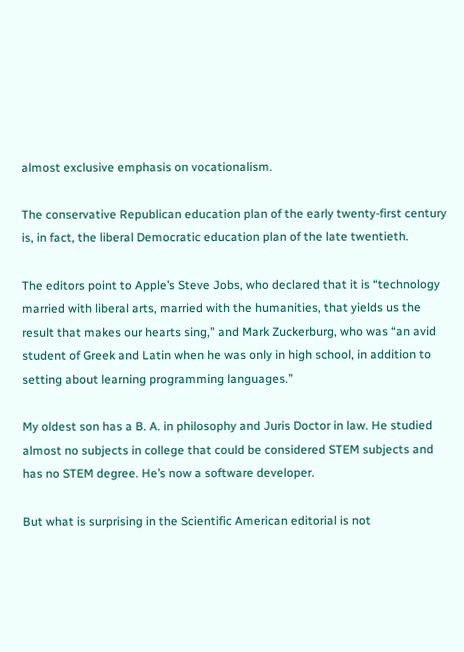almost exclusive emphasis on vocationalism.

The conservative Republican education plan of the early twenty-first century is, in fact, the liberal Democratic education plan of the late twentieth.

The editors point to Apple’s Steve Jobs, who declared that it is “technology married with liberal arts, married with the humanities, that yields us the result that makes our hearts sing,” and Mark Zuckerburg, who was “an avid student of Greek and Latin when he was only in high school, in addition to setting about learning programming languages.”

My oldest son has a B. A. in philosophy and Juris Doctor in law. He studied almost no subjects in college that could be considered STEM subjects and has no STEM degree. He’s now a software developer.

But what is surprising in the Scientific American editorial is not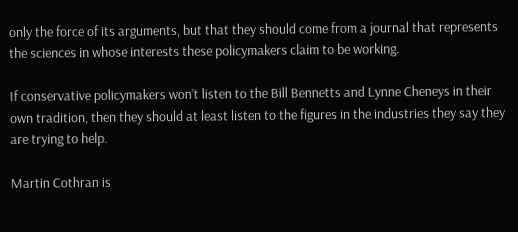only the force of its arguments, but that they should come from a journal that represents the sciences in whose interests these policymakers claim to be working.

If conservative policymakers won’t listen to the Bill Bennetts and Lynne Cheneys in their own tradition, then they should at least listen to the figures in the industries they say they are trying to help.

Martin Cothran is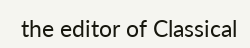the editor of Classical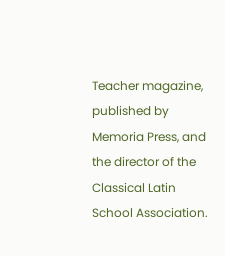Teacher magazine, published by Memoria Press, and the director of the Classical Latin School Association.